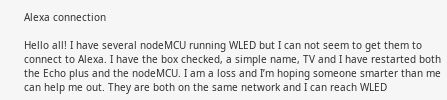Alexa connection

Hello all! I have several nodeMCU running WLED but I can not seem to get them to connect to Alexa. I have the box checked, a simple name, TV and I have restarted both the Echo plus and the nodeMCU. I am a loss and I’m hoping someone smarter than me can help me out. They are both on the same network and I can reach WLED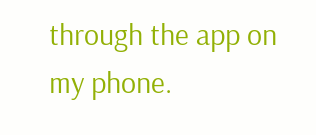through the app on my phone.